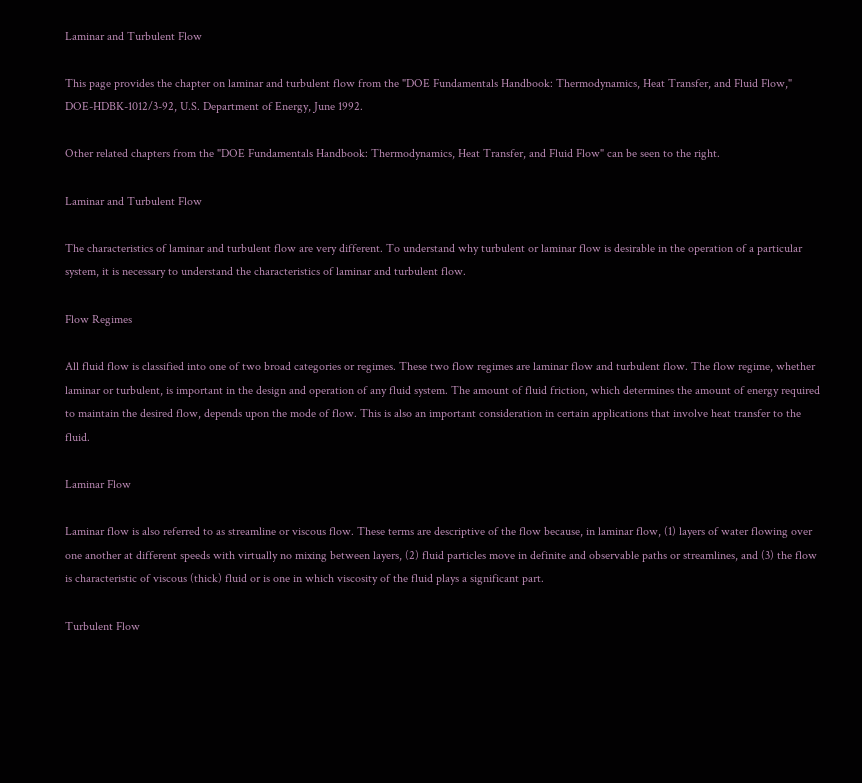Laminar and Turbulent Flow

This page provides the chapter on laminar and turbulent flow from the "DOE Fundamentals Handbook: Thermodynamics, Heat Transfer, and Fluid Flow," DOE-HDBK-1012/3-92, U.S. Department of Energy, June 1992.

Other related chapters from the "DOE Fundamentals Handbook: Thermodynamics, Heat Transfer, and Fluid Flow" can be seen to the right.

Laminar and Turbulent Flow

The characteristics of laminar and turbulent flow are very different. To understand why turbulent or laminar flow is desirable in the operation of a particular system, it is necessary to understand the characteristics of laminar and turbulent flow.

Flow Regimes

All fluid flow is classified into one of two broad categories or regimes. These two flow regimes are laminar flow and turbulent flow. The flow regime, whether laminar or turbulent, is important in the design and operation of any fluid system. The amount of fluid friction, which determines the amount of energy required to maintain the desired flow, depends upon the mode of flow. This is also an important consideration in certain applications that involve heat transfer to the fluid.

Laminar Flow

Laminar flow is also referred to as streamline or viscous flow. These terms are descriptive of the flow because, in laminar flow, (1) layers of water flowing over one another at different speeds with virtually no mixing between layers, (2) fluid particles move in definite and observable paths or streamlines, and (3) the flow is characteristic of viscous (thick) fluid or is one in which viscosity of the fluid plays a significant part.

Turbulent Flow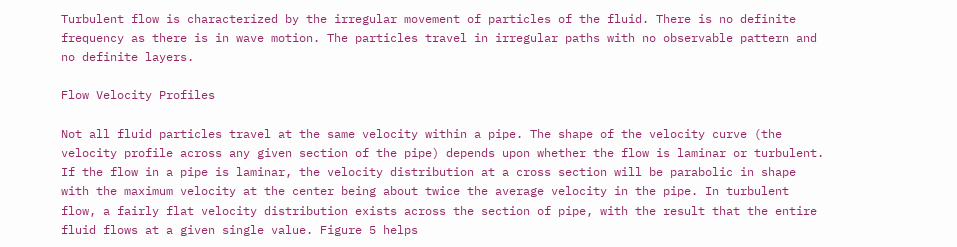Turbulent flow is characterized by the irregular movement of particles of the fluid. There is no definite frequency as there is in wave motion. The particles travel in irregular paths with no observable pattern and no definite layers.

Flow Velocity Profiles

Not all fluid particles travel at the same velocity within a pipe. The shape of the velocity curve (the velocity profile across any given section of the pipe) depends upon whether the flow is laminar or turbulent. If the flow in a pipe is laminar, the velocity distribution at a cross section will be parabolic in shape with the maximum velocity at the center being about twice the average velocity in the pipe. In turbulent flow, a fairly flat velocity distribution exists across the section of pipe, with the result that the entire fluid flows at a given single value. Figure 5 helps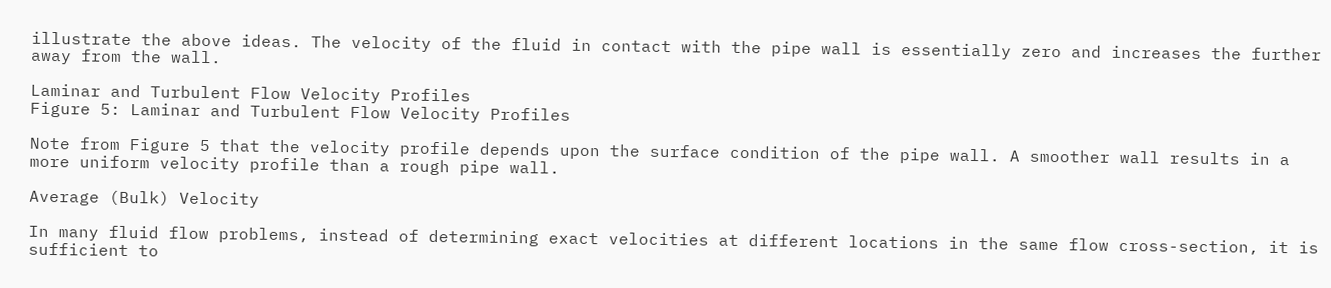illustrate the above ideas. The velocity of the fluid in contact with the pipe wall is essentially zero and increases the further away from the wall.

Laminar and Turbulent Flow Velocity Profiles
Figure 5: Laminar and Turbulent Flow Velocity Profiles

Note from Figure 5 that the velocity profile depends upon the surface condition of the pipe wall. A smoother wall results in a more uniform velocity profile than a rough pipe wall.

Average (Bulk) Velocity

In many fluid flow problems, instead of determining exact velocities at different locations in the same flow cross-section, it is sufficient to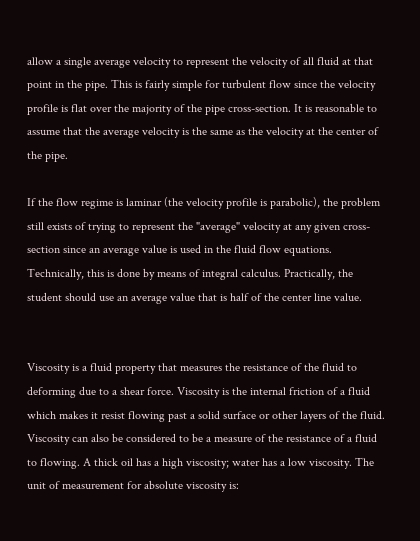allow a single average velocity to represent the velocity of all fluid at that point in the pipe. This is fairly simple for turbulent flow since the velocity profile is flat over the majority of the pipe cross-section. It is reasonable to assume that the average velocity is the same as the velocity at the center of the pipe.

If the flow regime is laminar (the velocity profile is parabolic), the problem still exists of trying to represent the "average" velocity at any given cross-section since an average value is used in the fluid flow equations. Technically, this is done by means of integral calculus. Practically, the student should use an average value that is half of the center line value.


Viscosity is a fluid property that measures the resistance of the fluid to deforming due to a shear force. Viscosity is the internal friction of a fluid which makes it resist flowing past a solid surface or other layers of the fluid. Viscosity can also be considered to be a measure of the resistance of a fluid to flowing. A thick oil has a high viscosity; water has a low viscosity. The unit of measurement for absolute viscosity is: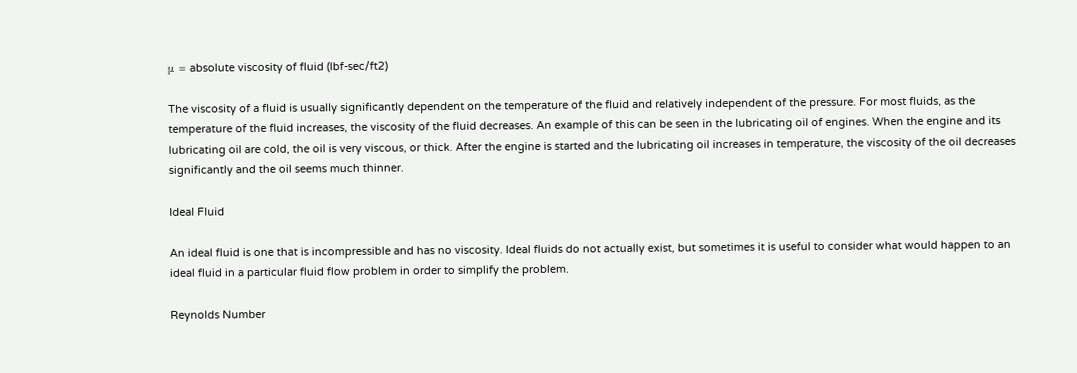μ = absolute viscosity of fluid (lbf-sec/ft2)

The viscosity of a fluid is usually significantly dependent on the temperature of the fluid and relatively independent of the pressure. For most fluids, as the temperature of the fluid increases, the viscosity of the fluid decreases. An example of this can be seen in the lubricating oil of engines. When the engine and its lubricating oil are cold, the oil is very viscous, or thick. After the engine is started and the lubricating oil increases in temperature, the viscosity of the oil decreases significantly and the oil seems much thinner.

Ideal Fluid

An ideal fluid is one that is incompressible and has no viscosity. Ideal fluids do not actually exist, but sometimes it is useful to consider what would happen to an ideal fluid in a particular fluid flow problem in order to simplify the problem.

Reynolds Number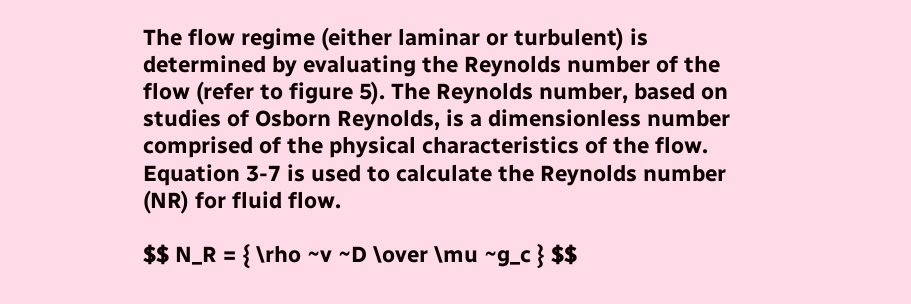The flow regime (either laminar or turbulent) is determined by evaluating the Reynolds number of the flow (refer to figure 5). The Reynolds number, based on studies of Osborn Reynolds, is a dimensionless number comprised of the physical characteristics of the flow. Equation 3-7 is used to calculate the Reynolds number (NR) for fluid flow.

$$ N_R = { \rho ~v ~D \over \mu ~g_c } $$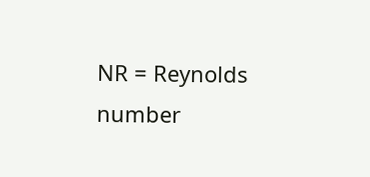NR = Reynolds number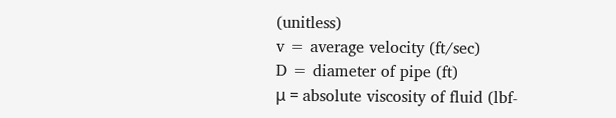(unitless)
v = average velocity (ft/sec)
D = diameter of pipe (ft)
μ = absolute viscosity of fluid (lbf-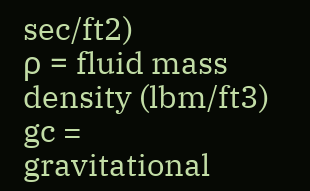sec/ft2)
ρ = fluid mass density (lbm/ft3)
gc = gravitational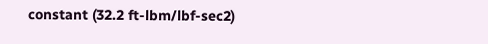constant (32.2 ft-lbm/lbf-sec2)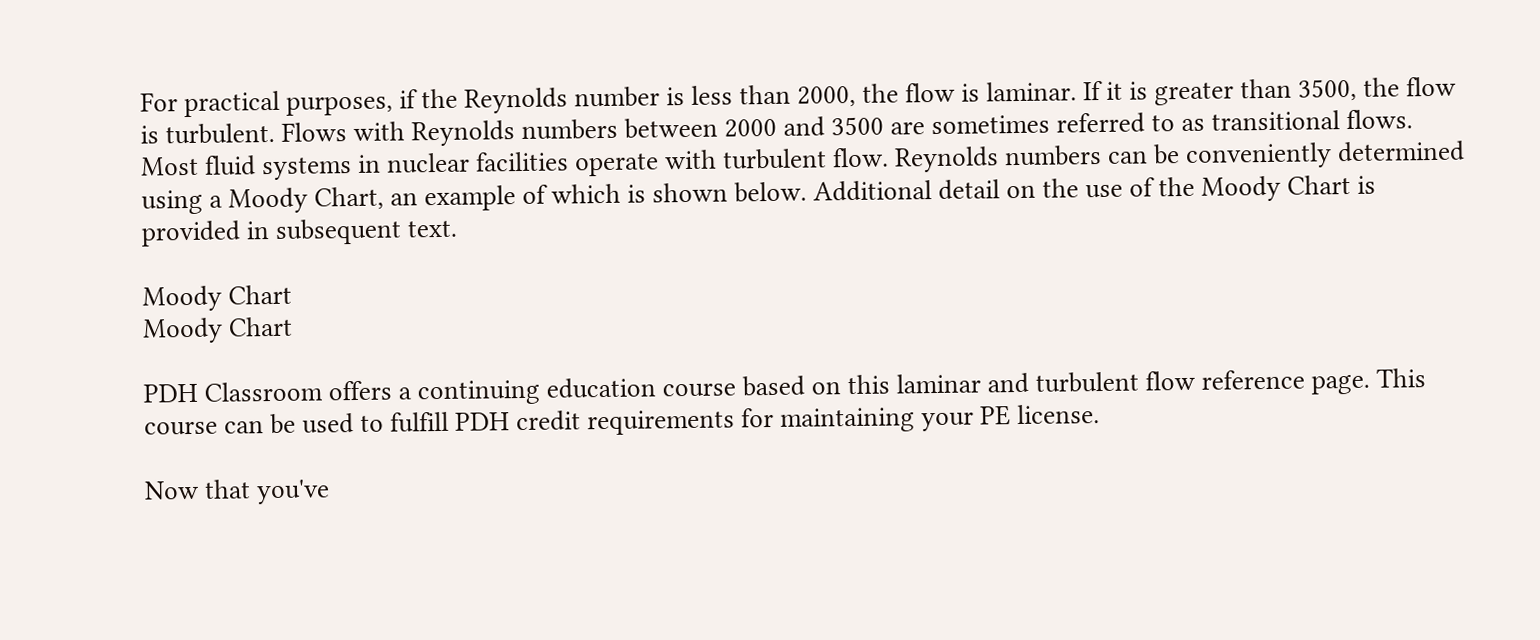For practical purposes, if the Reynolds number is less than 2000, the flow is laminar. If it is greater than 3500, the flow is turbulent. Flows with Reynolds numbers between 2000 and 3500 are sometimes referred to as transitional flows. Most fluid systems in nuclear facilities operate with turbulent flow. Reynolds numbers can be conveniently determined using a Moody Chart, an example of which is shown below. Additional detail on the use of the Moody Chart is provided in subsequent text.

Moody Chart
Moody Chart

PDH Classroom offers a continuing education course based on this laminar and turbulent flow reference page. This course can be used to fulfill PDH credit requirements for maintaining your PE license.

Now that you've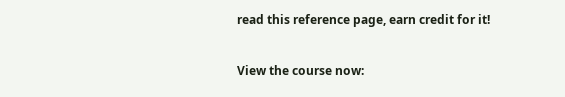read this reference page, earn credit for it!

View the course now: